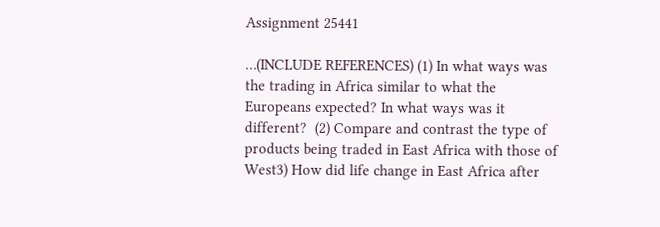Assignment 25441

…(INCLUDE REFERENCES) (1) In what ways was the trading in Africa similar to what the Europeans expected? In what ways was it different?  (2) Compare and contrast the type of products being traded in East Africa with those of West3) How did life change in East Africa after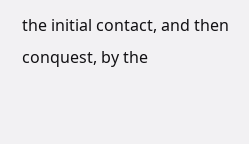the initial contact, and then conquest, by the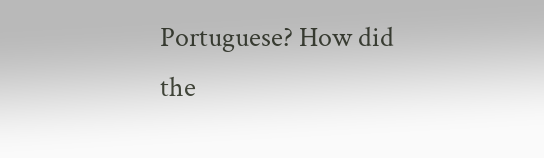Portuguese? How did the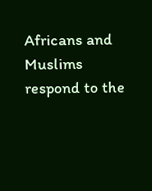Africans and Muslims respond to the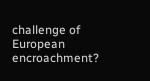challenge of European encroachment?